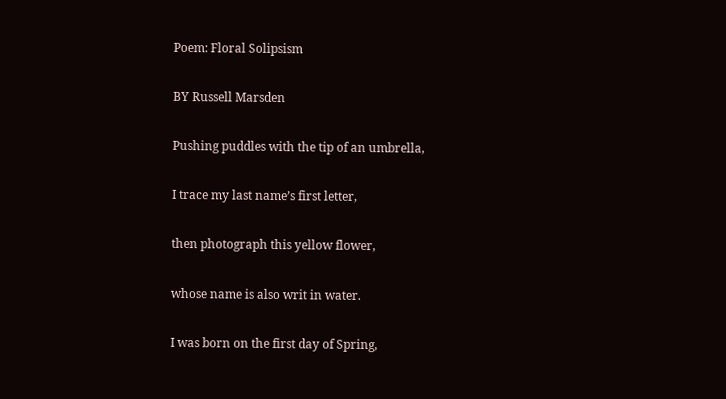Poem: Floral Solipsism

BY Russell Marsden

Pushing puddles with the tip of an umbrella,

I trace my last name’s first letter,

then photograph this yellow flower,

whose name is also writ in water.

I was born on the first day of Spring,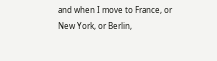and when I move to France, or New York, or Berlin,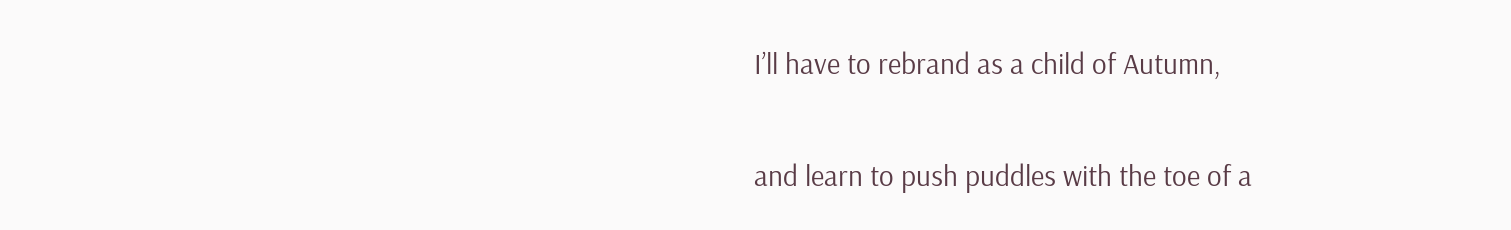I’ll have to rebrand as a child of Autumn,

and learn to push puddles with the toe of a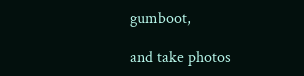gumboot,

and take photos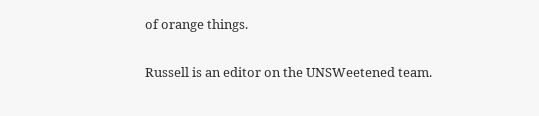of orange things.

Russell is an editor on the UNSWeetened team.